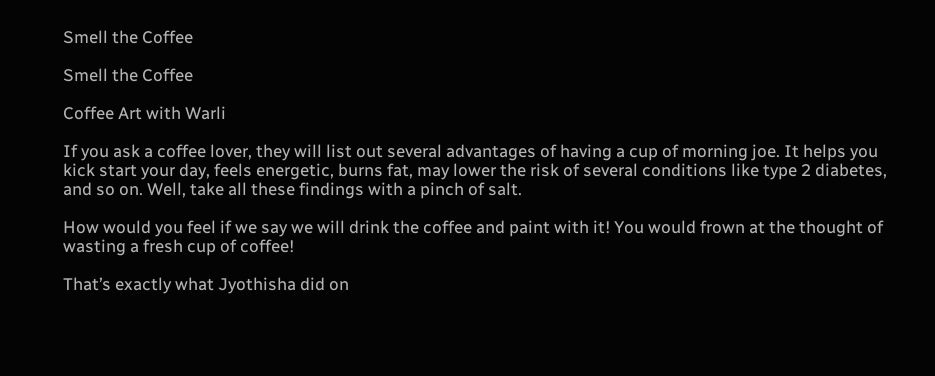Smell the Coffee

Smell the Coffee

Coffee Art with Warli

If you ask a coffee lover, they will list out several advantages of having a cup of morning joe. It helps you kick start your day, feels energetic, burns fat, may lower the risk of several conditions like type 2 diabetes, and so on. Well, take all these findings with a pinch of salt.

How would you feel if we say we will drink the coffee and paint with it! You would frown at the thought of wasting a fresh cup of coffee!

That’s exactly what Jyothisha did on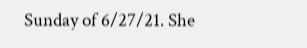Sunday of 6/27/21. She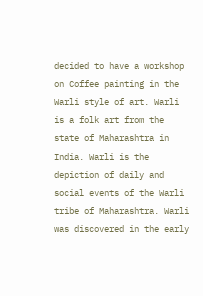decided to have a workshop on Coffee painting in the Warli style of art. Warli is a folk art from the state of Maharashtra in India. Warli is the depiction of daily and social events of the Warli tribe of Maharashtra. Warli was discovered in the early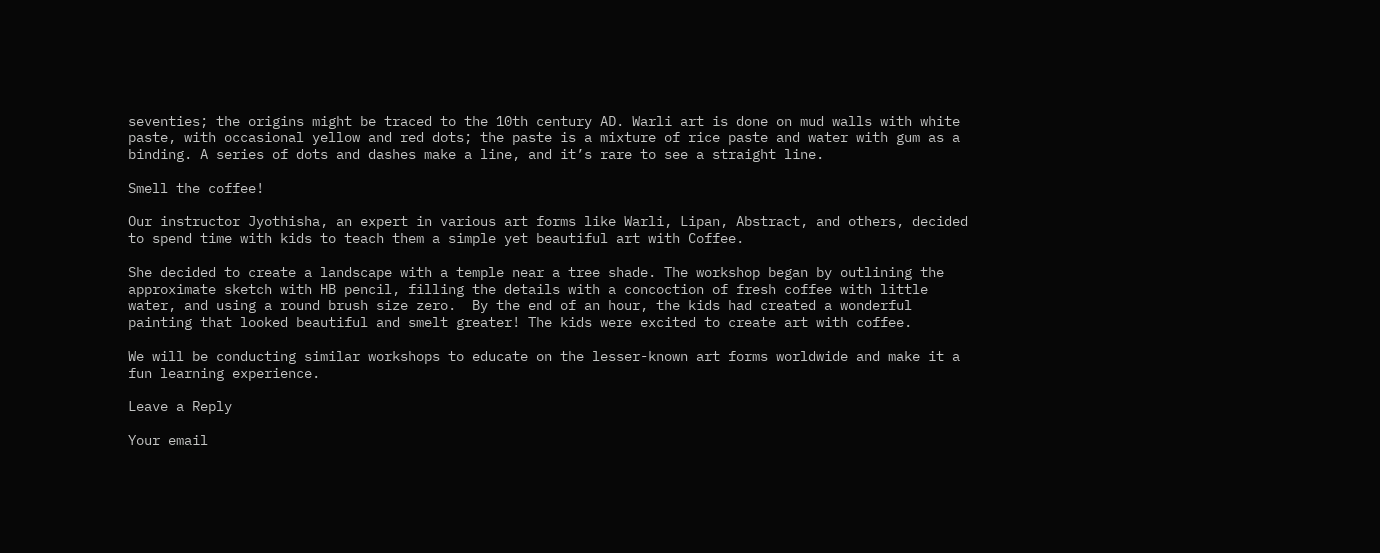seventies; the origins might be traced to the 10th century AD. Warli art is done on mud walls with white paste, with occasional yellow and red dots; the paste is a mixture of rice paste and water with gum as a binding. A series of dots and dashes make a line, and it’s rare to see a straight line.

Smell the coffee!

Our instructor Jyothisha, an expert in various art forms like Warli, Lipan, Abstract, and others, decided to spend time with kids to teach them a simple yet beautiful art with Coffee.

She decided to create a landscape with a temple near a tree shade. The workshop began by outlining the approximate sketch with HB pencil, filling the details with a concoction of fresh coffee with little water, and using a round brush size zero.  By the end of an hour, the kids had created a wonderful painting that looked beautiful and smelt greater! The kids were excited to create art with coffee.

We will be conducting similar workshops to educate on the lesser-known art forms worldwide and make it a fun learning experience.

Leave a Reply

Your email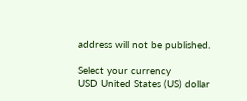address will not be published.

Select your currency
USD United States (US) dollar